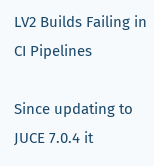LV2 Builds Failing in CI Pipelines

Since updating to JUCE 7.0.4 it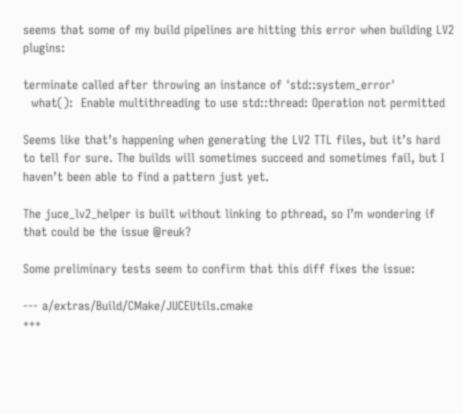seems that some of my build pipelines are hitting this error when building LV2 plugins:

terminate called after throwing an instance of 'std::system_error'
  what():  Enable multithreading to use std::thread: Operation not permitted

Seems like that’s happening when generating the LV2 TTL files, but it’s hard to tell for sure. The builds will sometimes succeed and sometimes fail, but I haven’t been able to find a pattern just yet.

The juce_lv2_helper is built without linking to pthread, so I’m wondering if that could be the issue @reuk?

Some preliminary tests seem to confirm that this diff fixes the issue:

--- a/extras/Build/CMake/JUCEUtils.cmake
+++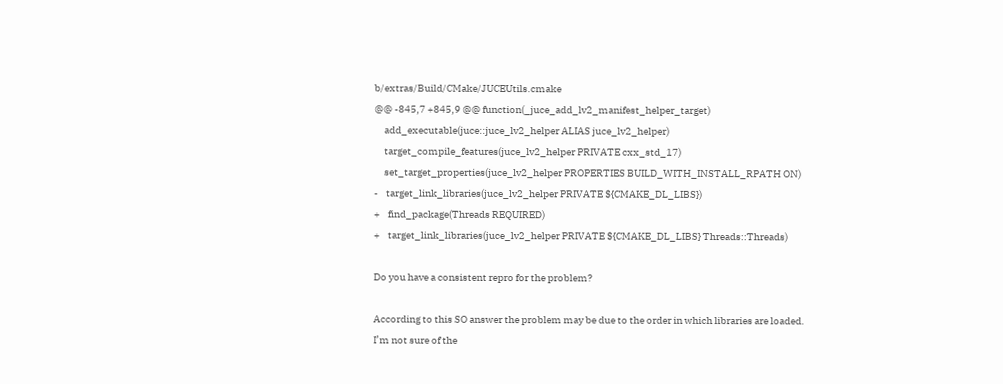b/extras/Build/CMake/JUCEUtils.cmake
@@ -845,7 +845,9 @@ function(_juce_add_lv2_manifest_helper_target)
     add_executable(juce::juce_lv2_helper ALIAS juce_lv2_helper)
     target_compile_features(juce_lv2_helper PRIVATE cxx_std_17)
     set_target_properties(juce_lv2_helper PROPERTIES BUILD_WITH_INSTALL_RPATH ON)
-    target_link_libraries(juce_lv2_helper PRIVATE ${CMAKE_DL_LIBS})
+    find_package(Threads REQUIRED)
+    target_link_libraries(juce_lv2_helper PRIVATE ${CMAKE_DL_LIBS} Threads::Threads)

Do you have a consistent repro for the problem?

According to this SO answer the problem may be due to the order in which libraries are loaded. I’m not sure of the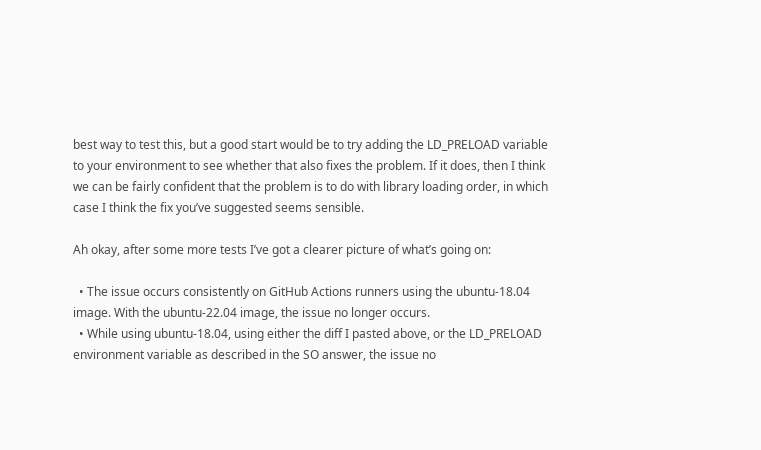best way to test this, but a good start would be to try adding the LD_PRELOAD variable to your environment to see whether that also fixes the problem. If it does, then I think we can be fairly confident that the problem is to do with library loading order, in which case I think the fix you’ve suggested seems sensible.

Ah okay, after some more tests I’ve got a clearer picture of what’s going on:

  • The issue occurs consistently on GitHub Actions runners using the ubuntu-18.04 image. With the ubuntu-22.04 image, the issue no longer occurs.
  • While using ubuntu-18.04, using either the diff I pasted above, or the LD_PRELOAD environment variable as described in the SO answer, the issue no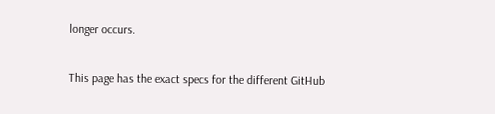longer occurs.

This page has the exact specs for the different GitHub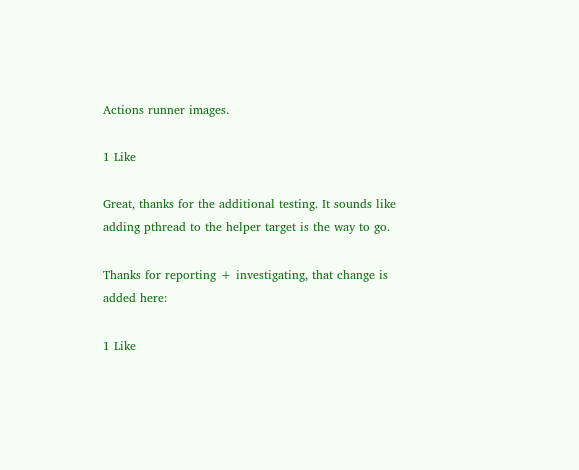Actions runner images.

1 Like

Great, thanks for the additional testing. It sounds like adding pthread to the helper target is the way to go.

Thanks for reporting + investigating, that change is added here:

1 Like